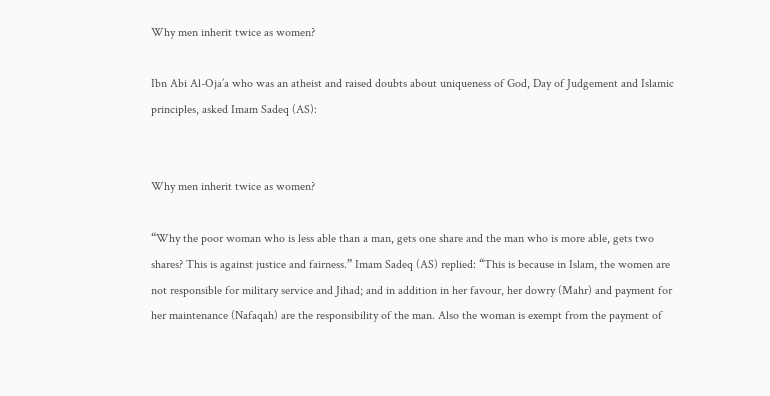Why men inherit twice as women?

Ibn Abi Al-Oja’a who was an atheist and raised doubts about uniqueness of God, Day of Judgement and Islamic principles, asked Imam Sadeq (AS):


Why men inherit twice as women?

“Why the poor woman who is less able than a man, gets one share and the man who is more able, gets two shares? This is against justice and fairness.” Imam Sadeq (AS) replied: “This is because in Islam, the women are not responsible for military service and Jihad; and in addition in her favour, her dowry (Mahr) and payment for her maintenance (Nafaqah) are the responsibility of the man. Also the woman is exempt from the payment of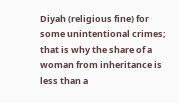Diyah (religious fine) for some unintentional crimes; that is why the share of a woman from inheritance is less than a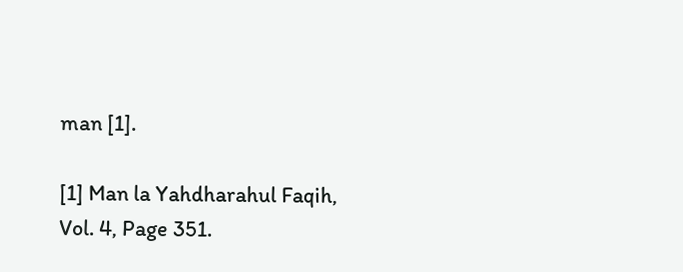man [1].

[1] Man la Yahdharahul Faqih, Vol. 4, Page 351.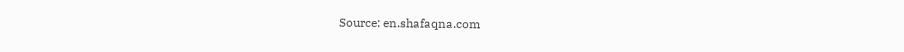Source: en.shafaqna.com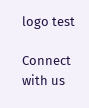logo test

Connect with us